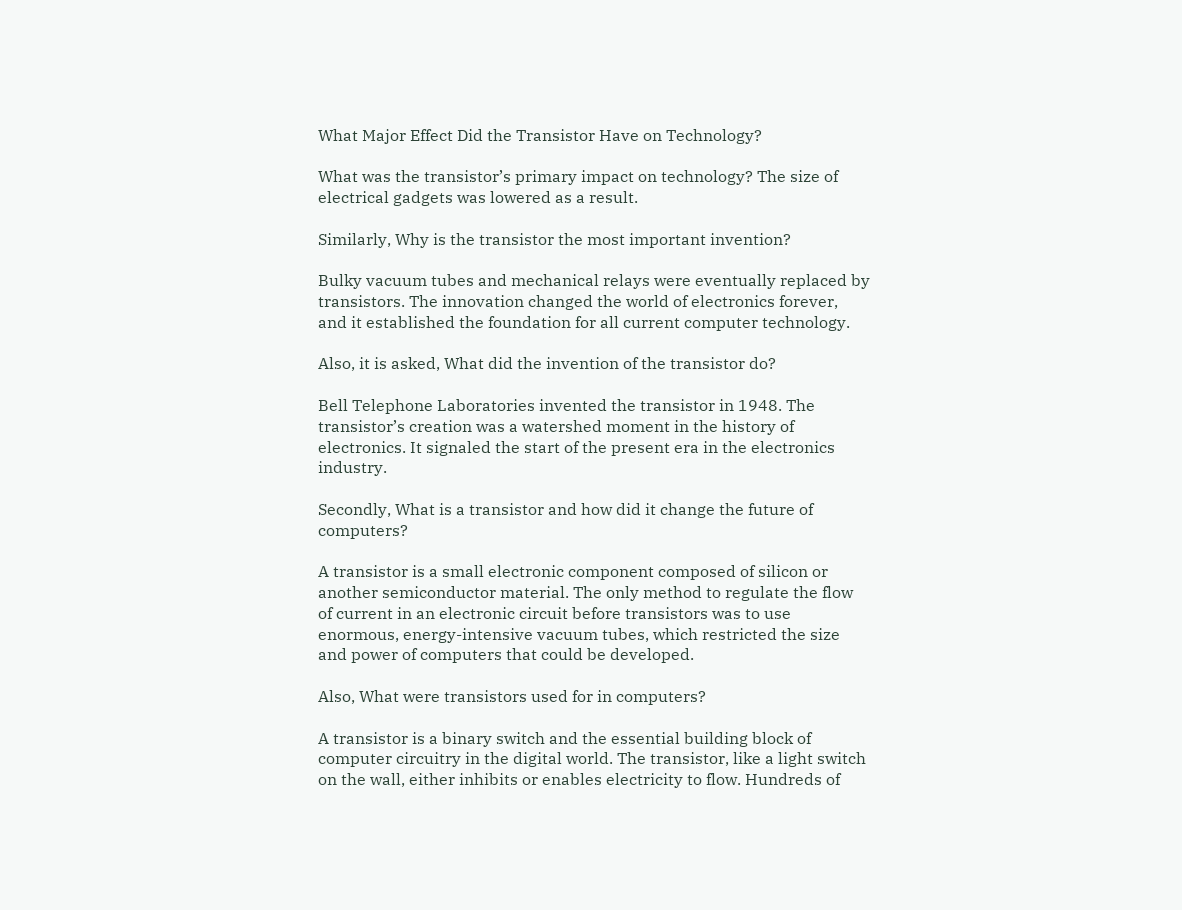What Major Effect Did the Transistor Have on Technology?

What was the transistor’s primary impact on technology? The size of electrical gadgets was lowered as a result.

Similarly, Why is the transistor the most important invention?

Bulky vacuum tubes and mechanical relays were eventually replaced by transistors. The innovation changed the world of electronics forever, and it established the foundation for all current computer technology.

Also, it is asked, What did the invention of the transistor do?

Bell Telephone Laboratories invented the transistor in 1948. The transistor’s creation was a watershed moment in the history of electronics. It signaled the start of the present era in the electronics industry.

Secondly, What is a transistor and how did it change the future of computers?

A transistor is a small electronic component composed of silicon or another semiconductor material. The only method to regulate the flow of current in an electronic circuit before transistors was to use enormous, energy-intensive vacuum tubes, which restricted the size and power of computers that could be developed.

Also, What were transistors used for in computers?

A transistor is a binary switch and the essential building block of computer circuitry in the digital world. The transistor, like a light switch on the wall, either inhibits or enables electricity to flow. Hundreds of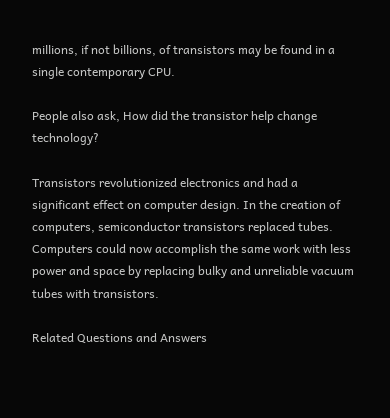millions, if not billions, of transistors may be found in a single contemporary CPU.

People also ask, How did the transistor help change technology?

Transistors revolutionized electronics and had a significant effect on computer design. In the creation of computers, semiconductor transistors replaced tubes. Computers could now accomplish the same work with less power and space by replacing bulky and unreliable vacuum tubes with transistors.

Related Questions and Answers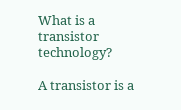What is a transistor technology?

A transistor is a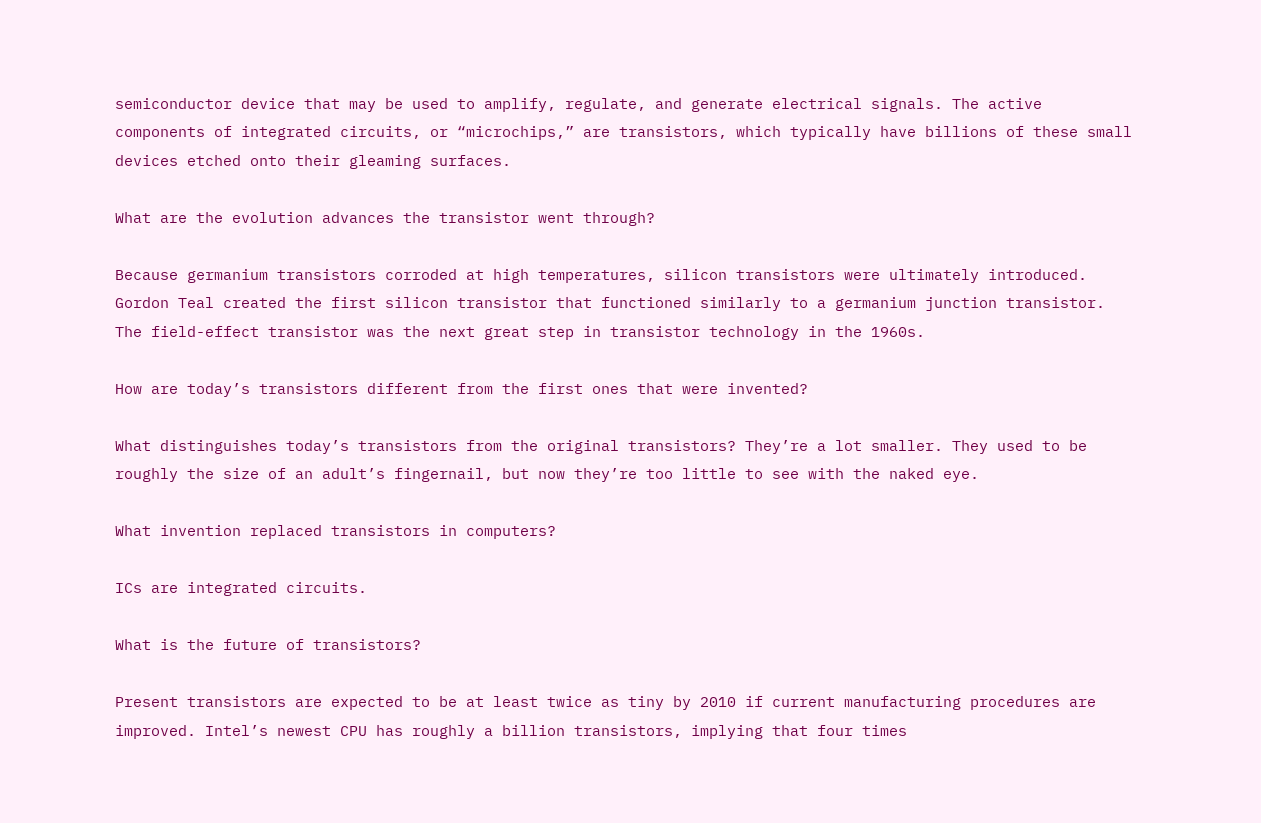semiconductor device that may be used to amplify, regulate, and generate electrical signals. The active components of integrated circuits, or “microchips,” are transistors, which typically have billions of these small devices etched onto their gleaming surfaces.

What are the evolution advances the transistor went through?

Because germanium transistors corroded at high temperatures, silicon transistors were ultimately introduced. Gordon Teal created the first silicon transistor that functioned similarly to a germanium junction transistor. The field-effect transistor was the next great step in transistor technology in the 1960s.

How are today’s transistors different from the first ones that were invented?

What distinguishes today’s transistors from the original transistors? They’re a lot smaller. They used to be roughly the size of an adult’s fingernail, but now they’re too little to see with the naked eye.

What invention replaced transistors in computers?

ICs are integrated circuits.

What is the future of transistors?

Present transistors are expected to be at least twice as tiny by 2010 if current manufacturing procedures are improved. Intel’s newest CPU has roughly a billion transistors, implying that four times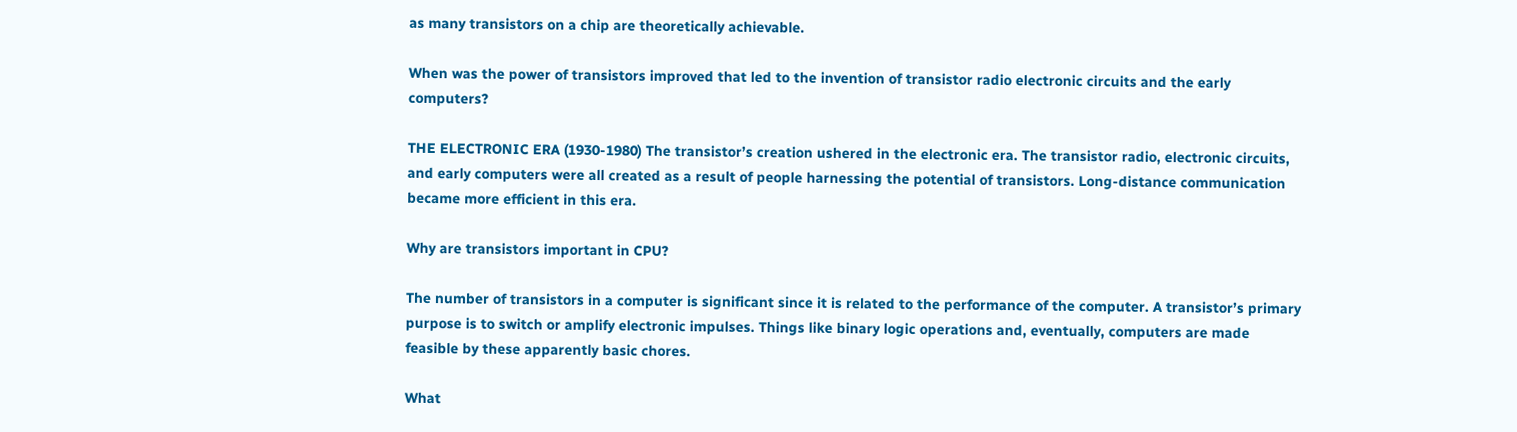as many transistors on a chip are theoretically achievable.

When was the power of transistors improved that led to the invention of transistor radio electronic circuits and the early computers?

THE ELECTRONIC ERA (1930-1980) The transistor’s creation ushered in the electronic era. The transistor radio, electronic circuits, and early computers were all created as a result of people harnessing the potential of transistors. Long-distance communication became more efficient in this era.

Why are transistors important in CPU?

The number of transistors in a computer is significant since it is related to the performance of the computer. A transistor’s primary purpose is to switch or amplify electronic impulses. Things like binary logic operations and, eventually, computers are made feasible by these apparently basic chores.

What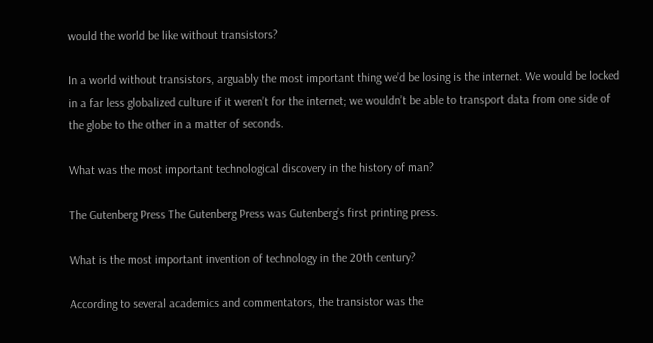would the world be like without transistors?

In a world without transistors, arguably the most important thing we’d be losing is the internet. We would be locked in a far less globalized culture if it weren’t for the internet; we wouldn’t be able to transport data from one side of the globe to the other in a matter of seconds.

What was the most important technological discovery in the history of man?

The Gutenberg Press The Gutenberg Press was Gutenberg’s first printing press.

What is the most important invention of technology in the 20th century?

According to several academics and commentators, the transistor was the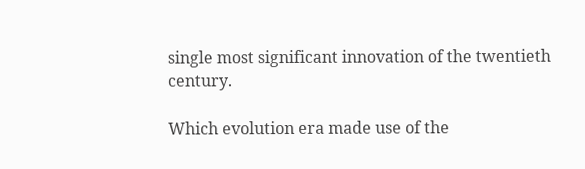single most significant innovation of the twentieth century.

Which evolution era made use of the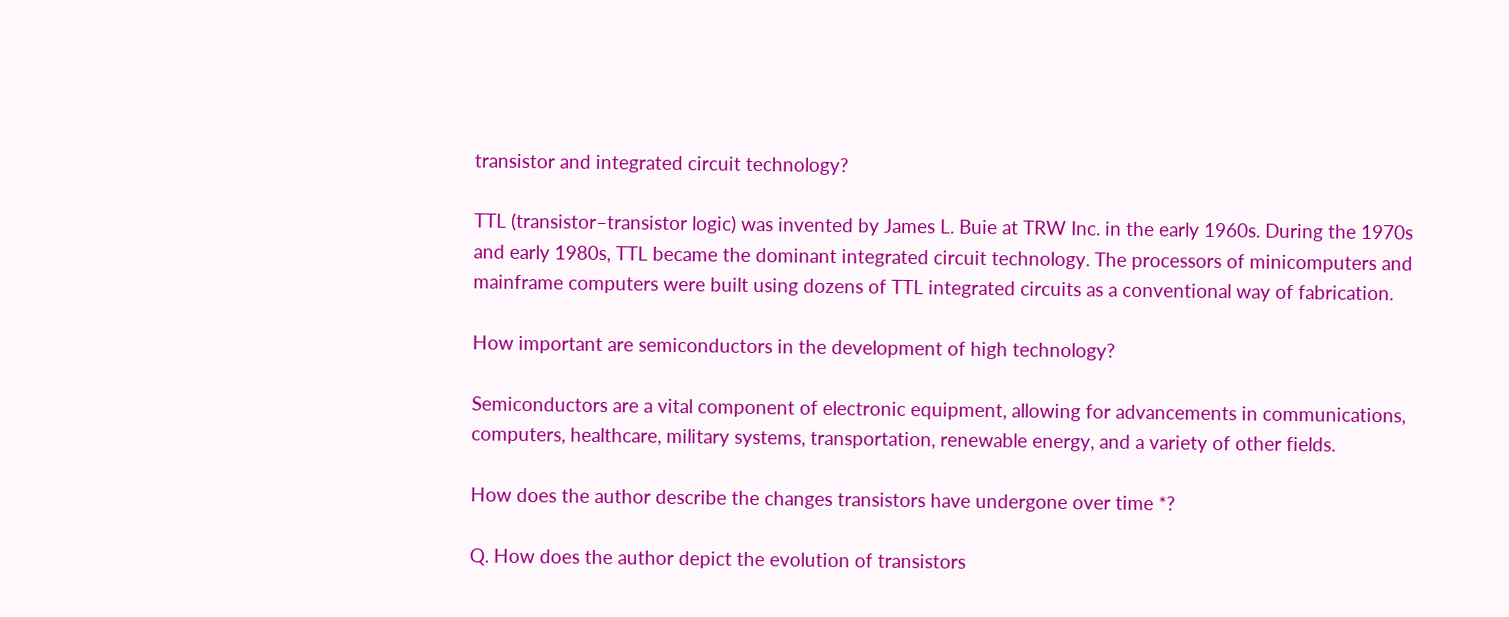transistor and integrated circuit technology?

TTL (transistor–transistor logic) was invented by James L. Buie at TRW Inc. in the early 1960s. During the 1970s and early 1980s, TTL became the dominant integrated circuit technology. The processors of minicomputers and mainframe computers were built using dozens of TTL integrated circuits as a conventional way of fabrication.

How important are semiconductors in the development of high technology?

Semiconductors are a vital component of electronic equipment, allowing for advancements in communications, computers, healthcare, military systems, transportation, renewable energy, and a variety of other fields.

How does the author describe the changes transistors have undergone over time *?

Q. How does the author depict the evolution of transistors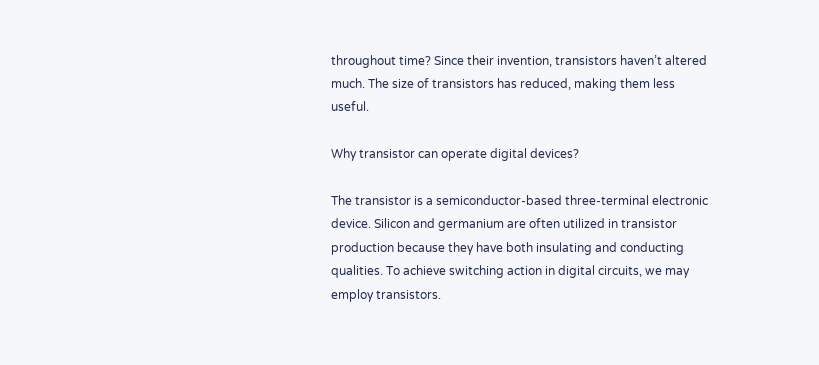throughout time? Since their invention, transistors haven’t altered much. The size of transistors has reduced, making them less useful.

Why transistor can operate digital devices?

The transistor is a semiconductor-based three-terminal electronic device. Silicon and germanium are often utilized in transistor production because they have both insulating and conducting qualities. To achieve switching action in digital circuits, we may employ transistors.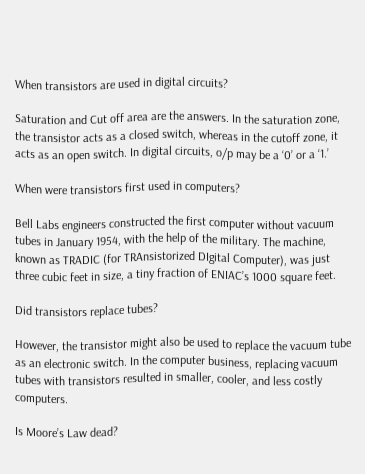When transistors are used in digital circuits?

Saturation and Cut off area are the answers. In the saturation zone, the transistor acts as a closed switch, whereas in the cutoff zone, it acts as an open switch. In digital circuits, o/p may be a ‘0’ or a ‘1.’

When were transistors first used in computers?

Bell Labs engineers constructed the first computer without vacuum tubes in January 1954, with the help of the military. The machine, known as TRADIC (for TRAnsistorized DIgital Computer), was just three cubic feet in size, a tiny fraction of ENIAC’s 1000 square feet.

Did transistors replace tubes?

However, the transistor might also be used to replace the vacuum tube as an electronic switch. In the computer business, replacing vacuum tubes with transistors resulted in smaller, cooler, and less costly computers.

Is Moore’s Law dead?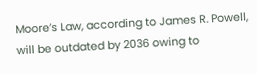Moore’s Law, according to James R. Powell, will be outdated by 2036 owing to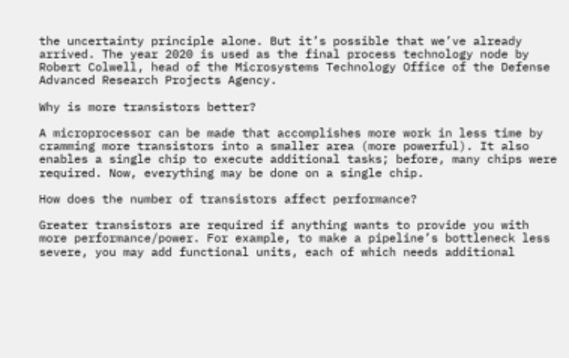the uncertainty principle alone. But it’s possible that we’ve already arrived. The year 2020 is used as the final process technology node by Robert Colwell, head of the Microsystems Technology Office of the Defense Advanced Research Projects Agency.

Why is more transistors better?

A microprocessor can be made that accomplishes more work in less time by cramming more transistors into a smaller area (more powerful). It also enables a single chip to execute additional tasks; before, many chips were required. Now, everything may be done on a single chip.

How does the number of transistors affect performance?

Greater transistors are required if anything wants to provide you with more performance/power. For example, to make a pipeline’s bottleneck less severe, you may add functional units, each of which needs additional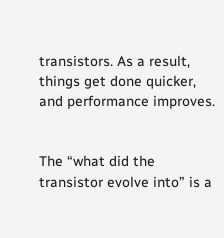transistors. As a result, things get done quicker, and performance improves.


The “what did the transistor evolve into” is a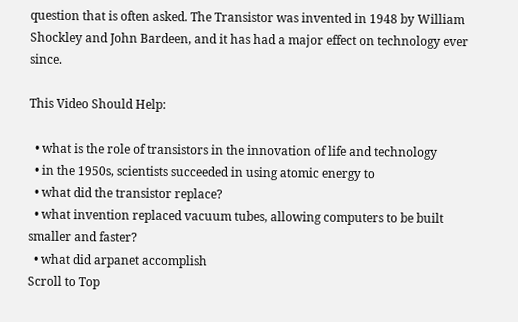question that is often asked. The Transistor was invented in 1948 by William Shockley and John Bardeen, and it has had a major effect on technology ever since.

This Video Should Help:

  • what is the role of transistors in the innovation of life and technology
  • in the 1950s, scientists succeeded in using atomic energy to
  • what did the transistor replace?
  • what invention replaced vacuum tubes, allowing computers to be built smaller and faster?
  • what did arpanet accomplish
Scroll to Top